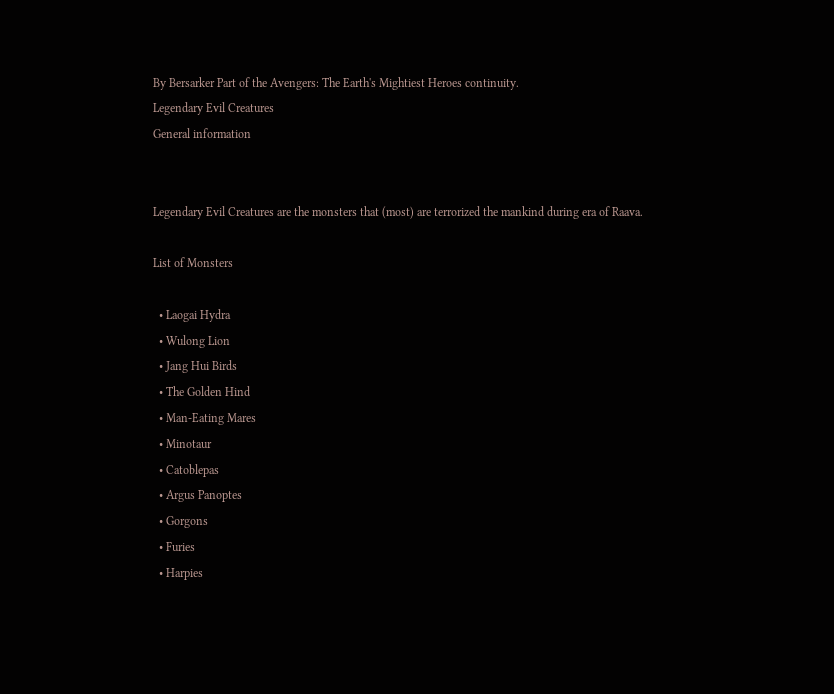By Bersarker Part of the Avengers: The Earth's Mightiest Heroes continuity.
Legendary Evil Creatures
General information


Legendary Evil Creatures are the monsters that (most) are terrorized the mankind during era of Raava.

List of Monsters

  • Laogai Hydra
  • Wulong Lion
  • Jang Hui Birds
  • The Golden Hind
  • Man-Eating Mares
  • Minotaur
  • Catoblepas
  • Argus Panoptes
  • Gorgons
  • Furies
  • Harpies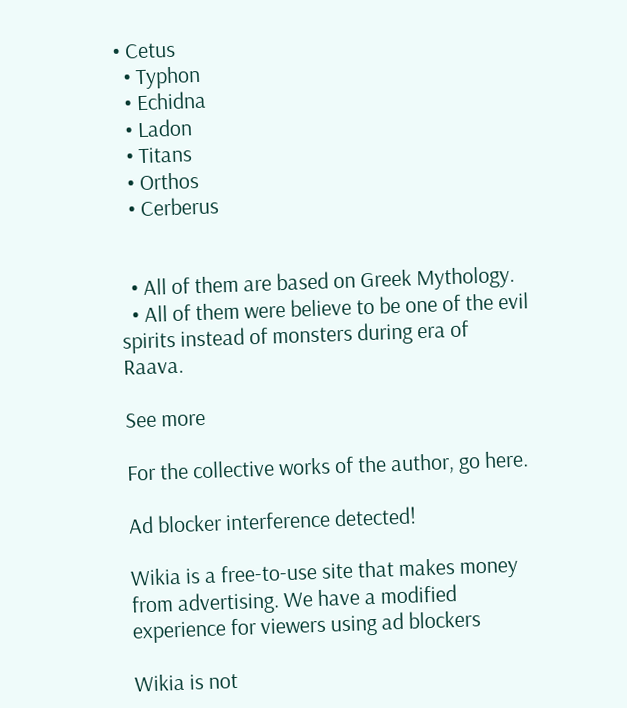• Cetus
  • Typhon
  • Echidna
  • Ladon
  • Titans
  • Orthos
  • Cerberus


  • All of them are based on Greek Mythology.
  • All of them were believe to be one of the evil spirits instead of monsters during era of Raava.

See more

For the collective works of the author, go here.

Ad blocker interference detected!

Wikia is a free-to-use site that makes money from advertising. We have a modified experience for viewers using ad blockers

Wikia is not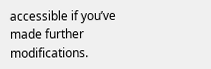accessible if you’ve made further modifications.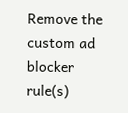Remove the custom ad blocker rule(s)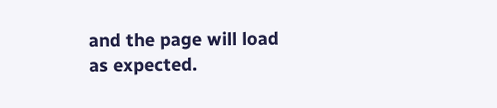and the page will load as expected.